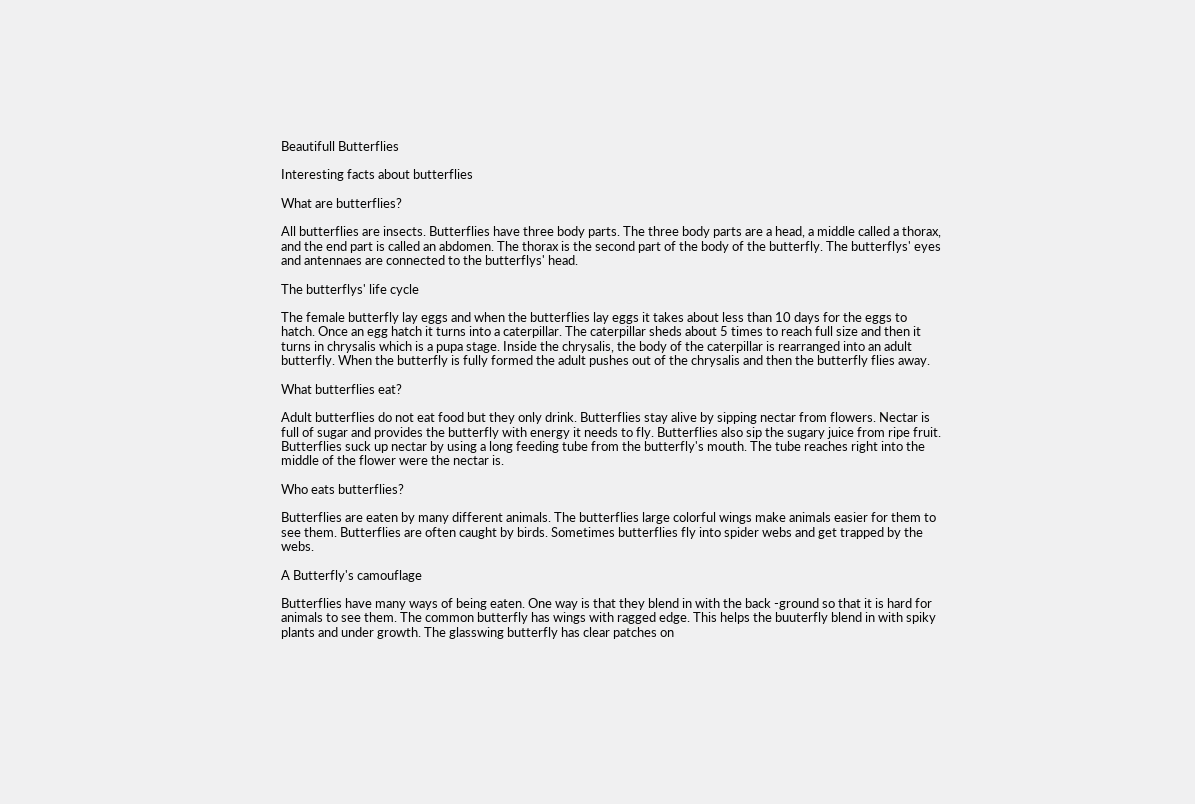Beautifull Butterflies

Interesting facts about butterflies

What are butterflies?

All butterflies are insects. Butterflies have three body parts. The three body parts are a head, a middle called a thorax, and the end part is called an abdomen. The thorax is the second part of the body of the butterfly. The butterflys' eyes and antennaes are connected to the butterflys' head.

The butterflys' life cycle

The female butterfly lay eggs and when the butterflies lay eggs it takes about less than 10 days for the eggs to hatch. Once an egg hatch it turns into a caterpillar. The caterpillar sheds about 5 times to reach full size and then it turns in chrysalis which is a pupa stage. Inside the chrysalis, the body of the caterpillar is rearranged into an adult butterfly. When the butterfly is fully formed the adult pushes out of the chrysalis and then the butterfly flies away.

What butterflies eat?

Adult butterflies do not eat food but they only drink. Butterflies stay alive by sipping nectar from flowers. Nectar is full of sugar and provides the butterfly with energy it needs to fly. Butterflies also sip the sugary juice from ripe fruit. Butterflies suck up nectar by using a long feeding tube from the butterfly's mouth. The tube reaches right into the middle of the flower were the nectar is.

Who eats butterflies?

Butterflies are eaten by many different animals. The butterflies large colorful wings make animals easier for them to see them. Butterflies are often caught by birds. Sometimes butterflies fly into spider webs and get trapped by the webs.

A Butterfly's camouflage

Butterflies have many ways of being eaten. One way is that they blend in with the back -ground so that it is hard for animals to see them. The common butterfly has wings with ragged edge. This helps the buuterfly blend in with spiky plants and under growth. The glasswing butterfly has clear patches on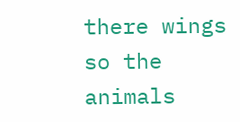there wings so the animals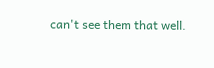can't see them that well.